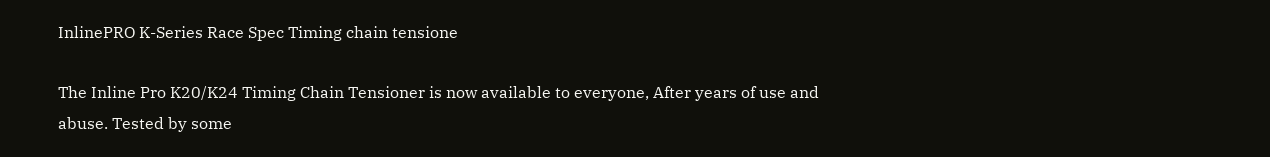InlinePRO K-Series Race Spec Timing chain tensione

The Inline Pro K20/K24 Timing Chain Tensioner is now available to everyone, After years of use and abuse. Tested by some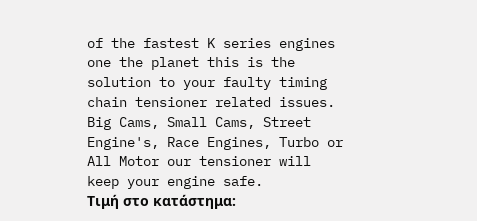of the fastest K series engines one the planet this is the solution to your faulty timing chain tensioner related issues. Big Cams, Small Cams, Street Engine's, Race Engines, Turbo or All Motor our tensioner will keep your engine safe.
Τιμή στο κατάστημα: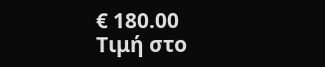€ 180.00
Τιμή στο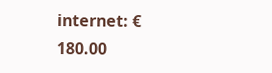internet: € 180.00